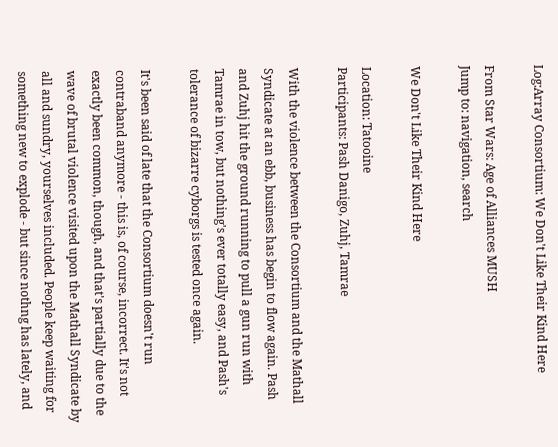Log:Array Consortium: We Don't Like Their Kind Here

From Star Wars: Age of Alliances MUSH
Jump to: navigation, search

We Don't Like Their Kind Here

Location: Tatooine
Participants: Pash Danigo, Zuhj, Tamrae

With the violence between the Consortium and the Mathall Syndicate at an ebb, business has begin to flow again. Pash and Zuhj hit the ground running to pull a gun run with Tamrae in tow, but nothing's ever totally easy, and Pash's tolerance of bizarre cyborgs is tested once again.

It's been said of late that the Consortium doesn't run contraband anymore - this is, of course, incorrect. It's not exactly been common, though, and that's partially due to the wave of brutal violence visited upon the Mathall Syndicate by all and sundry, yourselves included. People keep waiting for something new to explode - but since nothng has lately, and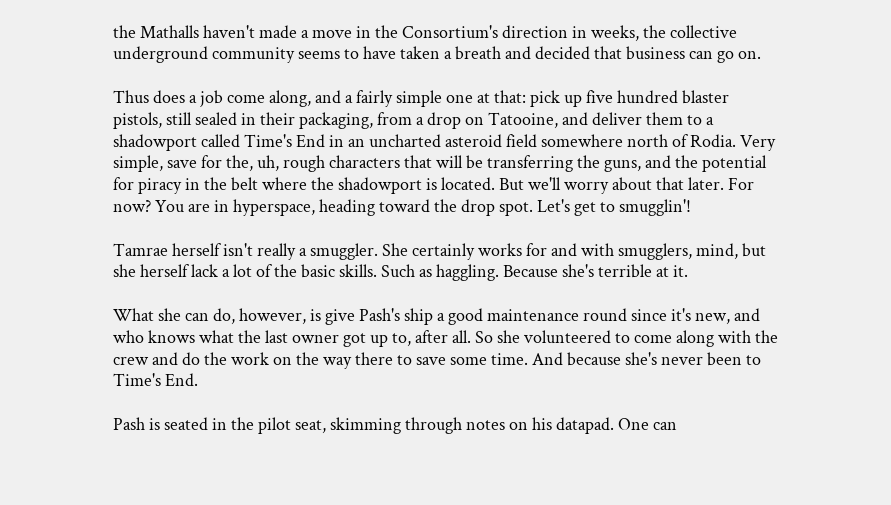the Mathalls haven't made a move in the Consortium's direction in weeks, the collective underground community seems to have taken a breath and decided that business can go on.

Thus does a job come along, and a fairly simple one at that: pick up five hundred blaster pistols, still sealed in their packaging, from a drop on Tatooine, and deliver them to a shadowport called Time's End in an uncharted asteroid field somewhere north of Rodia. Very simple, save for the, uh, rough characters that will be transferring the guns, and the potential for piracy in the belt where the shadowport is located. But we'll worry about that later. For now? You are in hyperspace, heading toward the drop spot. Let's get to smugglin'!

Tamrae herself isn't really a smuggler. She certainly works for and with smugglers, mind, but she herself lack a lot of the basic skills. Such as haggling. Because she's terrible at it.

What she can do, however, is give Pash's ship a good maintenance round since it's new, and who knows what the last owner got up to, after all. So she volunteered to come along with the crew and do the work on the way there to save some time. And because she's never been to Time's End.

Pash is seated in the pilot seat, skimming through notes on his datapad. One can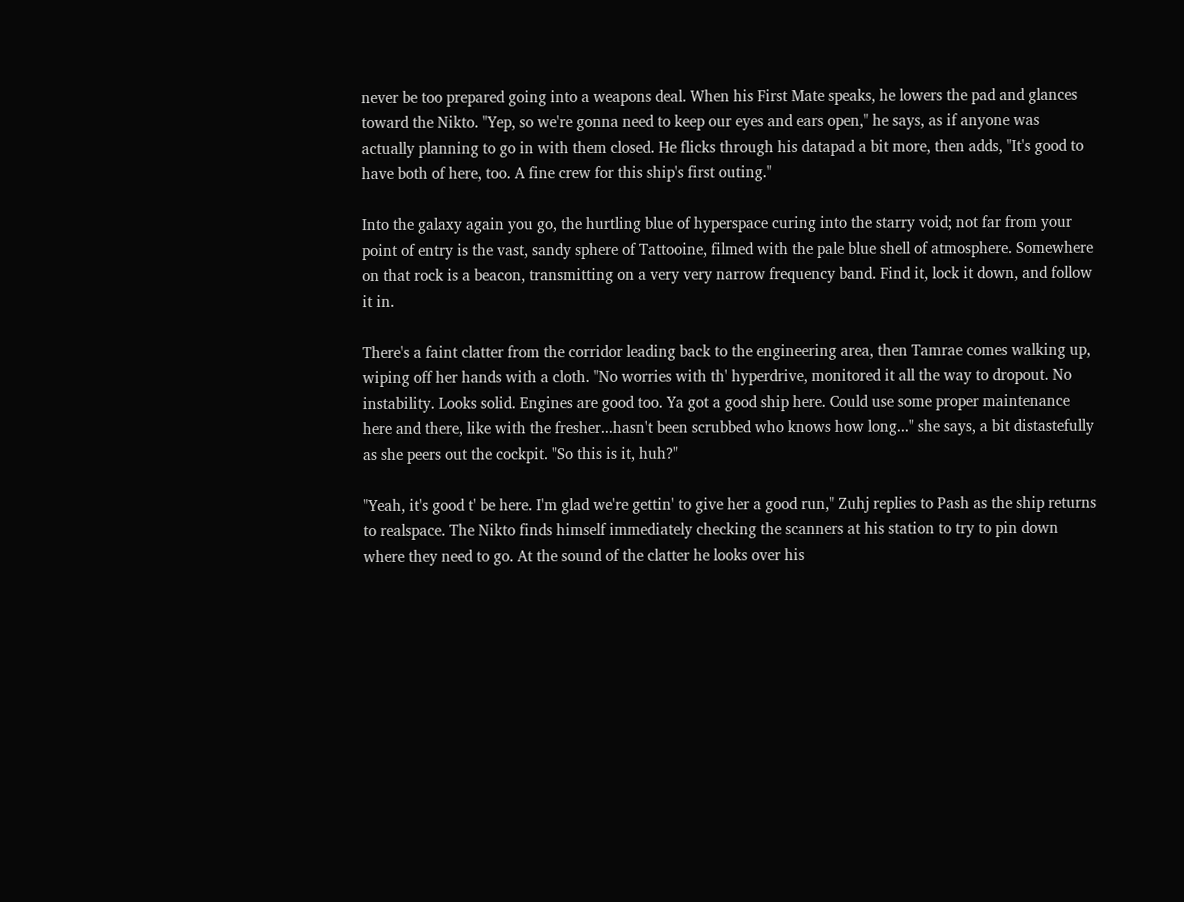never be too prepared going into a weapons deal. When his First Mate speaks, he lowers the pad and glances toward the Nikto. "Yep, so we're gonna need to keep our eyes and ears open," he says, as if anyone was actually planning to go in with them closed. He flicks through his datapad a bit more, then adds, "It's good to have both of here, too. A fine crew for this ship's first outing."

Into the galaxy again you go, the hurtling blue of hyperspace curing into the starry void; not far from your point of entry is the vast, sandy sphere of Tattooine, filmed with the pale blue shell of atmosphere. Somewhere on that rock is a beacon, transmitting on a very very narrow frequency band. Find it, lock it down, and follow it in.

There's a faint clatter from the corridor leading back to the engineering area, then Tamrae comes walking up, wiping off her hands with a cloth. "No worries with th' hyperdrive, monitored it all the way to dropout. No instability. Looks solid. Engines are good too. Ya got a good ship here. Could use some proper maintenance here and there, like with the fresher...hasn't been scrubbed who knows how long..." she says, a bit distastefully as she peers out the cockpit. "So this is it, huh?"

"Yeah, it's good t' be here. I'm glad we're gettin' to give her a good run," Zuhj replies to Pash as the ship returns to realspace. The Nikto finds himself immediately checking the scanners at his station to try to pin down where they need to go. At the sound of the clatter he looks over his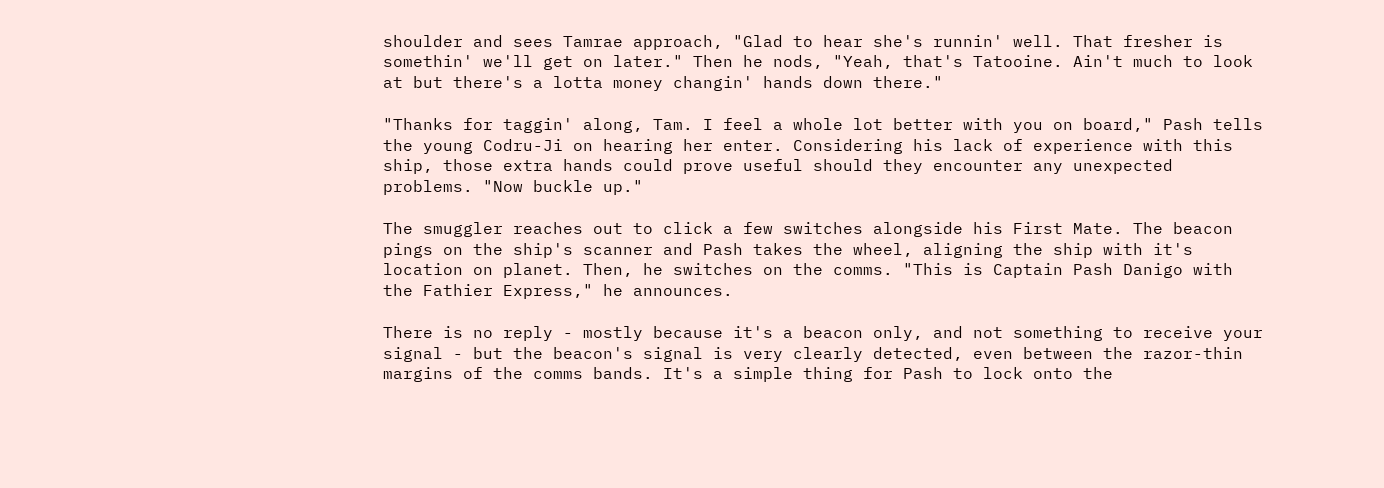shoulder and sees Tamrae approach, "Glad to hear she's runnin' well. That fresher is somethin' we'll get on later." Then he nods, "Yeah, that's Tatooine. Ain't much to look at but there's a lotta money changin' hands down there."

"Thanks for taggin' along, Tam. I feel a whole lot better with you on board," Pash tells the young Codru-Ji on hearing her enter. Considering his lack of experience with this ship, those extra hands could prove useful should they encounter any unexpected problems. "Now buckle up."

The smuggler reaches out to click a few switches alongside his First Mate. The beacon pings on the ship's scanner and Pash takes the wheel, aligning the ship with it's location on planet. Then, he switches on the comms. "This is Captain Pash Danigo with the Fathier Express," he announces.

There is no reply - mostly because it's a beacon only, and not something to receive your signal - but the beacon's signal is very clearly detected, even between the razor-thin margins of the comms bands. It's a simple thing for Pash to lock onto the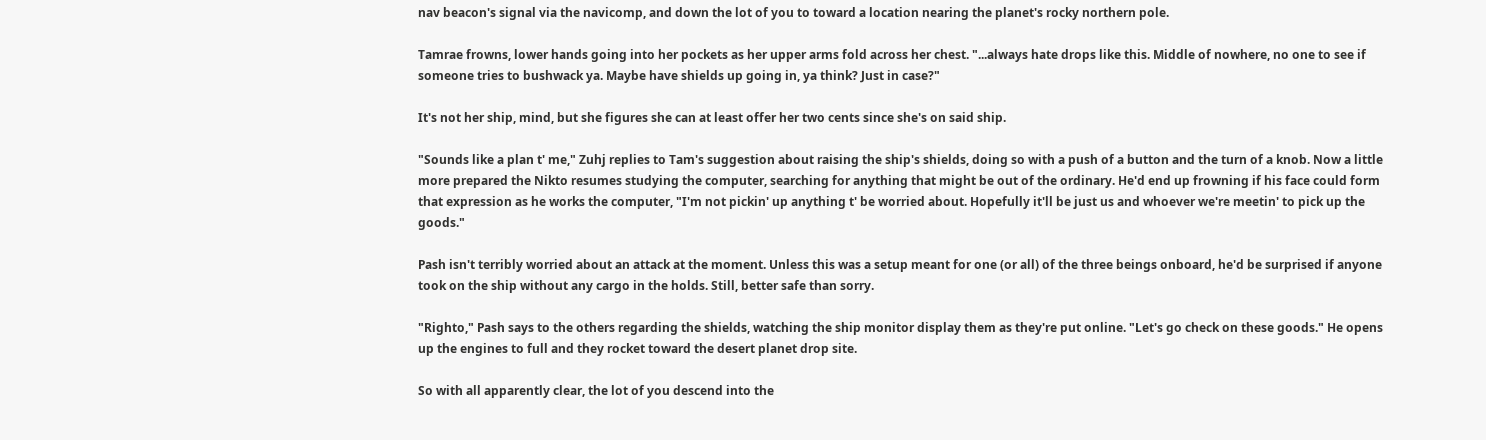nav beacon's signal via the navicomp, and down the lot of you to toward a location nearing the planet's rocky northern pole.

Tamrae frowns, lower hands going into her pockets as her upper arms fold across her chest. "...always hate drops like this. Middle of nowhere, no one to see if someone tries to bushwack ya. Maybe have shields up going in, ya think? Just in case?"

It's not her ship, mind, but she figures she can at least offer her two cents since she's on said ship.

"Sounds like a plan t' me," Zuhj replies to Tam's suggestion about raising the ship's shields, doing so with a push of a button and the turn of a knob. Now a little more prepared the Nikto resumes studying the computer, searching for anything that might be out of the ordinary. He'd end up frowning if his face could form that expression as he works the computer, "I'm not pickin' up anything t' be worried about. Hopefully it'll be just us and whoever we're meetin' to pick up the goods."

Pash isn't terribly worried about an attack at the moment. Unless this was a setup meant for one (or all) of the three beings onboard, he'd be surprised if anyone took on the ship without any cargo in the holds. Still, better safe than sorry.

"Righto," Pash says to the others regarding the shields, watching the ship monitor display them as they're put online. "Let's go check on these goods." He opens up the engines to full and they rocket toward the desert planet drop site.

So with all apparently clear, the lot of you descend into the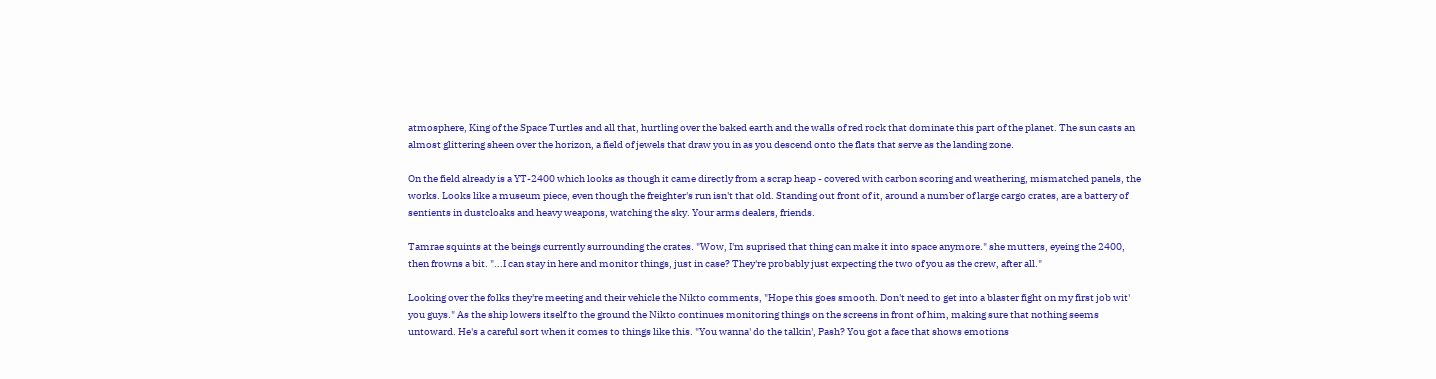atmosphere, King of the Space Turtles and all that, hurtling over the baked earth and the walls of red rock that dominate this part of the planet. The sun casts an almost glittering sheen over the horizon, a field of jewels that draw you in as you descend onto the flats that serve as the landing zone.

On the field already is a YT-2400 which looks as though it came directly from a scrap heap - covered with carbon scoring and weathering, mismatched panels, the works. Looks like a museum piece, even though the freighter's run isn't that old. Standing out front of it, around a number of large cargo crates, are a battery of sentients in dustcloaks and heavy weapons, watching the sky. Your arms dealers, friends.

Tamrae squints at the beings currently surrounding the crates. "Wow, I'm suprised that thing can make it into space anymore." she mutters, eyeing the 2400, then frowns a bit. "...I can stay in here and monitor things, just in case? They're probably just expecting the two of you as the crew, after all."

Looking over the folks they're meeting and their vehicle the Nikto comments, "Hope this goes smooth. Don't need to get into a blaster fight on my first job wit' you guys." As the ship lowers itself to the ground the Nikto continues monitoring things on the screens in front of him, making sure that nothing seems untoward. He's a careful sort when it comes to things like this. "You wanna' do the talkin', Pash? You got a face that shows emotions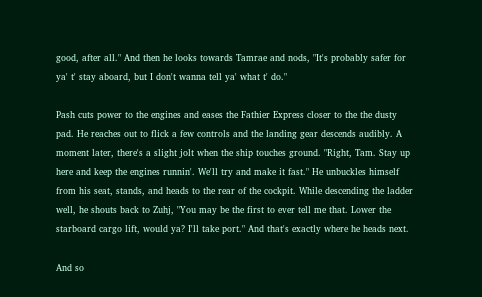good, after all." And then he looks towards Tamrae and nods, "It's probably safer for ya' t' stay aboard, but I don't wanna tell ya' what t' do."

Pash cuts power to the engines and eases the Fathier Express closer to the the dusty pad. He reaches out to flick a few controls and the landing gear descends audibly. A moment later, there's a slight jolt when the ship touches ground. "Right, Tam. Stay up here and keep the engines runnin'. We'll try and make it fast." He unbuckles himself from his seat, stands, and heads to the rear of the cockpit. While descending the ladder well, he shouts back to Zuhj, "You may be the first to ever tell me that. Lower the starboard cargo lift, would ya? I'll take port." And that's exactly where he heads next.

And so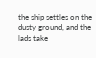the ship settles on the dusty ground, and the lads take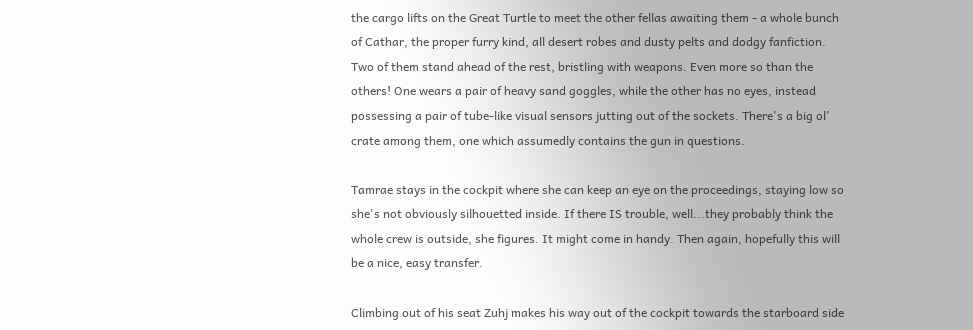the cargo lifts on the Great Turtle to meet the other fellas awaiting them - a whole bunch of Cathar, the proper furry kind, all desert robes and dusty pelts and dodgy fanfiction. Two of them stand ahead of the rest, bristling with weapons. Even more so than the others! One wears a pair of heavy sand goggles, while the other has no eyes, instead possessing a pair of tube-like visual sensors jutting out of the sockets. There's a big ol' crate among them, one which assumedly contains the gun in questions.

Tamrae stays in the cockpit where she can keep an eye on the proceedings, staying low so she's not obviously silhouetted inside. If there IS trouble, well...they probably think the whole crew is outside, she figures. It might come in handy. Then again, hopefully this will be a nice, easy transfer.

Climbing out of his seat Zuhj makes his way out of the cockpit towards the starboard side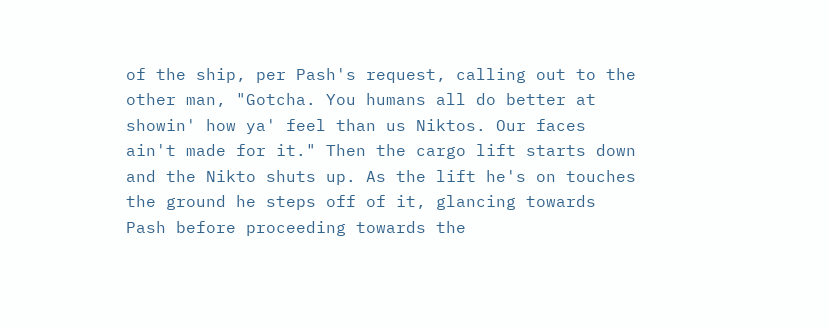of the ship, per Pash's request, calling out to the other man, "Gotcha. You humans all do better at showin' how ya' feel than us Niktos. Our faces ain't made for it." Then the cargo lift starts down and the Nikto shuts up. As the lift he's on touches the ground he steps off of it, glancing towards Pash before proceeding towards the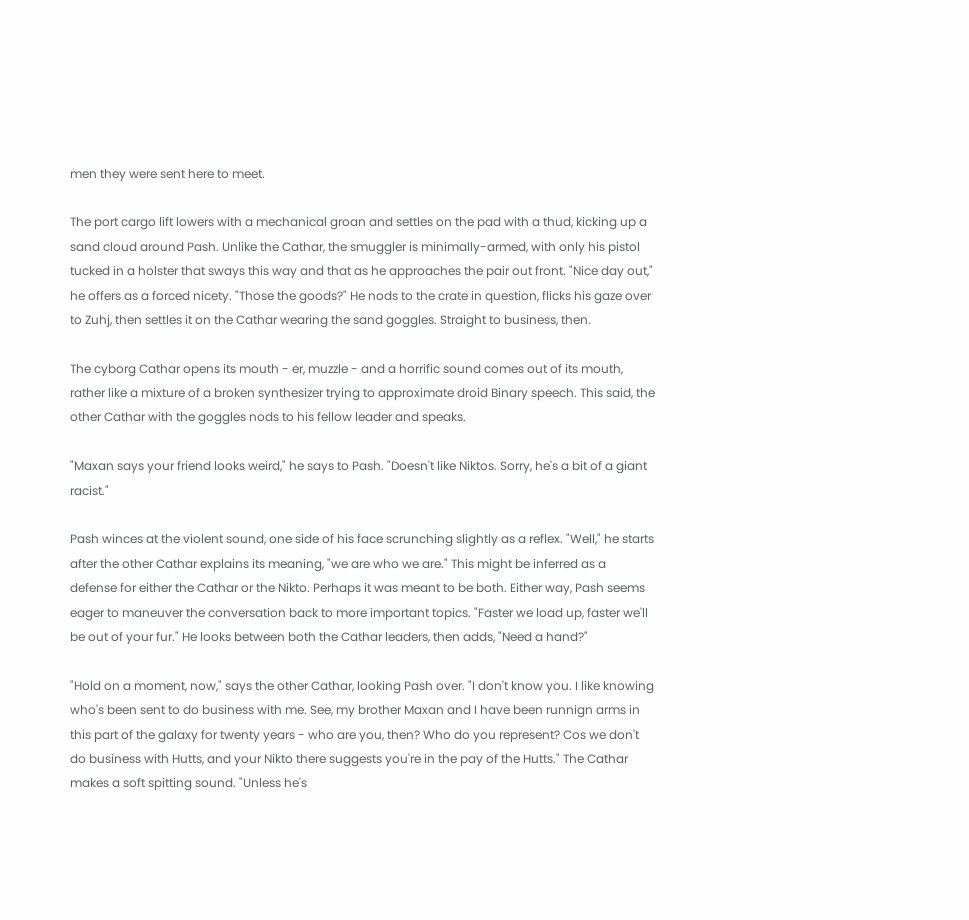men they were sent here to meet.

The port cargo lift lowers with a mechanical groan and settles on the pad with a thud, kicking up a sand cloud around Pash. Unlike the Cathar, the smuggler is minimally-armed, with only his pistol tucked in a holster that sways this way and that as he approaches the pair out front. "Nice day out," he offers as a forced nicety. "Those the goods?" He nods to the crate in question, flicks his gaze over to Zuhj, then settles it on the Cathar wearing the sand goggles. Straight to business, then.

The cyborg Cathar opens its mouth - er, muzzle - and a horrific sound comes out of its mouth, rather like a mixture of a broken synthesizer trying to approximate droid Binary speech. This said, the other Cathar with the goggles nods to his fellow leader and speaks.

"Maxan says your friend looks weird," he says to Pash. "Doesn't like Niktos. Sorry, he's a bit of a giant racist."

Pash winces at the violent sound, one side of his face scrunching slightly as a reflex. "Well," he starts after the other Cathar explains its meaning, "we are who we are." This might be inferred as a defense for either the Cathar or the Nikto. Perhaps it was meant to be both. Either way, Pash seems eager to maneuver the conversation back to more important topics. "Faster we load up, faster we'll be out of your fur." He looks between both the Cathar leaders, then adds, "Need a hand?"

"Hold on a moment, now," says the other Cathar, looking Pash over. "I don't know you. I like knowing who's been sent to do business with me. See, my brother Maxan and I have been runnign arms in this part of the galaxy for twenty years - who are you, then? Who do you represent? Cos we don't do business with Hutts, and your Nikto there suggests you're in the pay of the Hutts." The Cathar makes a soft spitting sound. "Unless he's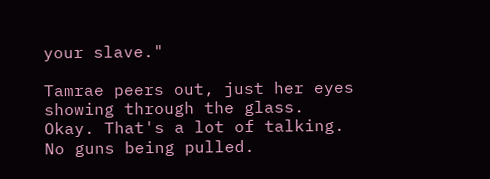your slave."

Tamrae peers out, just her eyes showing through the glass. Okay. That's a lot of talking. No guns being pulled.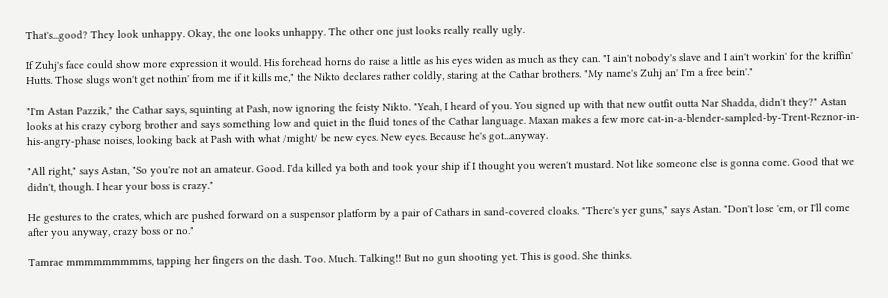That's...good? They look unhappy. Okay, the one looks unhappy. The other one just looks really really ugly.

If Zuhj's face could show more expression it would. His forehead horns do raise a little as his eyes widen as much as they can. "I ain't nobody's slave and I ain't workin' for the kriffin' Hutts. Those slugs won't get nothin' from me if it kills me," the Nikto declares rather coldly, staring at the Cathar brothers. "My name's Zuhj an' I'm a free bein'."

"I'm Astan Pazzik," the Cathar says, squinting at Pash, now ignoring the feisty Nikto. "Yeah, I heard of you. You signed up with that new outfit outta Nar Shadda, didn't they?" Astan looks at his crazy cyborg brother and says something low and quiet in the fluid tones of the Cathar language. Maxan makes a few more cat-in-a-blender-sampled-by-Trent-Reznor-in-his-angry-phase noises, looking back at Pash with what /might/ be new eyes. New eyes. Because he's got...anyway.

"All right," says Astan, "So you're not an amateur. Good. I'da killed ya both and took your ship if I thought you weren't mustard. Not like someone else is gonna come. Good that we didn't, though. I hear your boss is crazy."

He gestures to the crates, which are pushed forward on a suspensor platform by a pair of Cathars in sand-covered cloaks. "There's yer guns," says Astan. "Don't lose 'em, or I'll come after you anyway, crazy boss or no."

Tamrae mmmmmmmmms, tapping her fingers on the dash. Too. Much. Talking!! But no gun shooting yet. This is good. She thinks.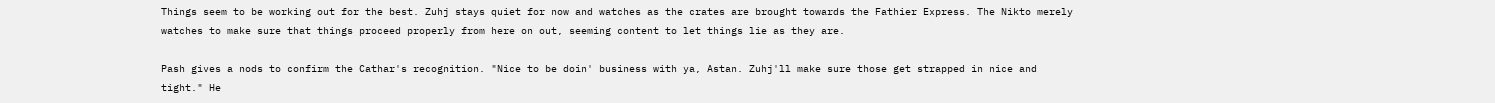Things seem to be working out for the best. Zuhj stays quiet for now and watches as the crates are brought towards the Fathier Express. The Nikto merely watches to make sure that things proceed properly from here on out, seeming content to let things lie as they are.

Pash gives a nods to confirm the Cathar's recognition. "Nice to be doin' business with ya, Astan. Zuhj'll make sure those get strapped in nice and tight." He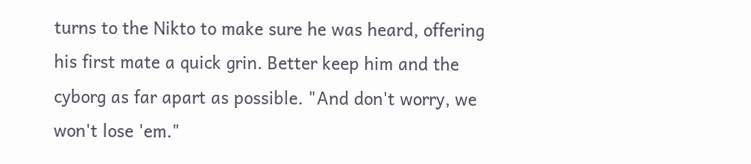turns to the Nikto to make sure he was heard, offering his first mate a quick grin. Better keep him and the cyborg as far apart as possible. "And don't worry, we won't lose 'em."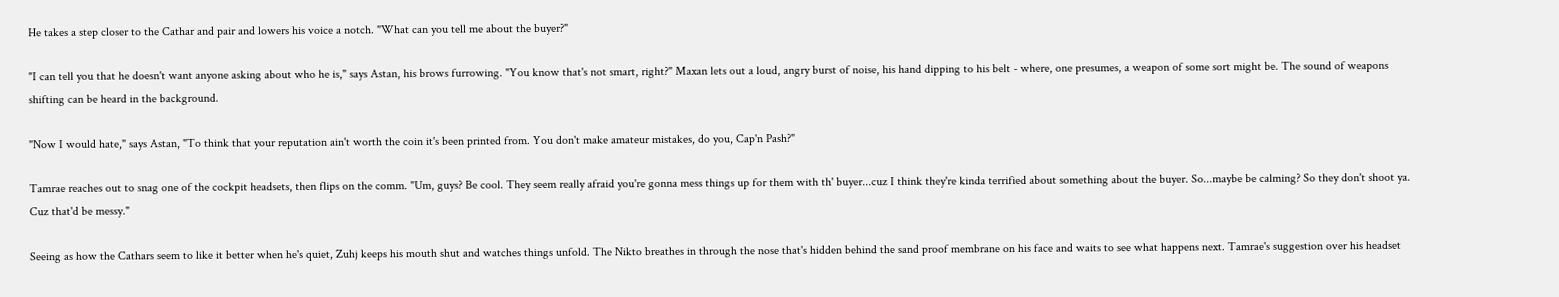He takes a step closer to the Cathar and pair and lowers his voice a notch. "What can you tell me about the buyer?"

"I can tell you that he doesn't want anyone asking about who he is," says Astan, his brows furrowing. "You know that's not smart, right?" Maxan lets out a loud, angry burst of noise, his hand dipping to his belt - where, one presumes, a weapon of some sort might be. The sound of weapons shifting can be heard in the background.

"Now I would hate," says Astan, "To think that your reputation ain't worth the coin it's been printed from. You don't make amateur mistakes, do you, Cap'n Pash?"

Tamrae reaches out to snag one of the cockpit headsets, then flips on the comm. "Um, guys? Be cool. They seem really afraid you're gonna mess things up for them with th' buyer...cuz I think they're kinda terrified about something about the buyer. So...maybe be calming? So they don't shoot ya. Cuz that'd be messy."

Seeing as how the Cathars seem to like it better when he's quiet, Zuhj keeps his mouth shut and watches things unfold. The Nikto breathes in through the nose that's hidden behind the sand proof membrane on his face and waits to see what happens next. Tamrae's suggestion over his headset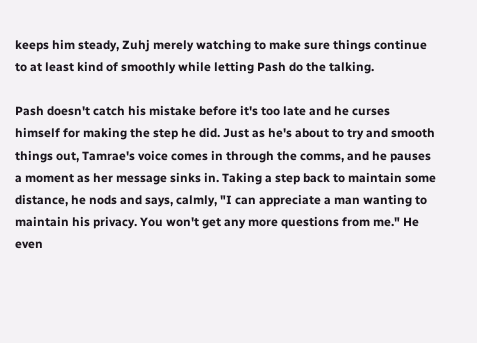keeps him steady, Zuhj merely watching to make sure things continue to at least kind of smoothly while letting Pash do the talking.

Pash doesn't catch his mistake before it's too late and he curses himself for making the step he did. Just as he's about to try and smooth things out, Tamrae's voice comes in through the comms, and he pauses a moment as her message sinks in. Taking a step back to maintain some distance, he nods and says, calmly, "I can appreciate a man wanting to maintain his privacy. You won't get any more questions from me." He even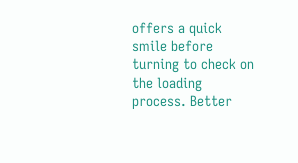offers a quick smile before turning to check on the loading process. Better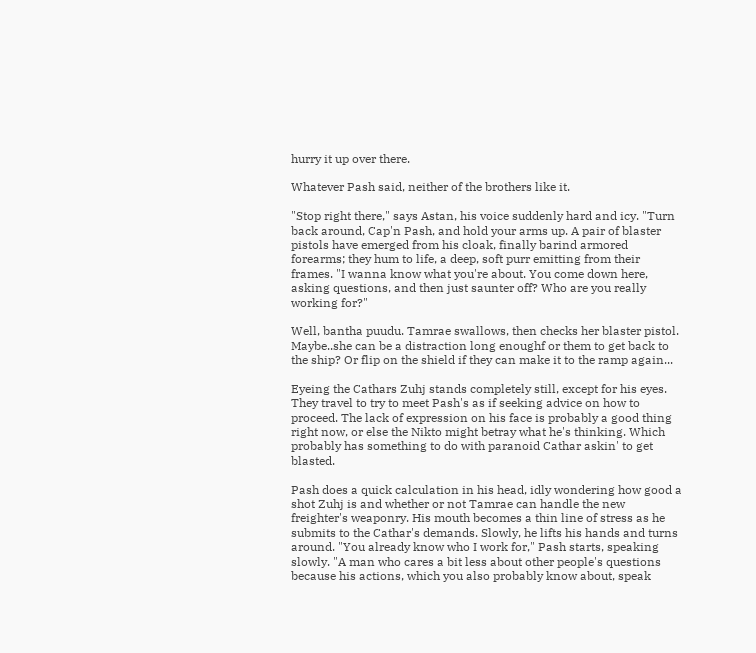hurry it up over there.

Whatever Pash said, neither of the brothers like it.

"Stop right there," says Astan, his voice suddenly hard and icy. "Turn back around, Cap'n Pash, and hold your arms up. A pair of blaster pistols have emerged from his cloak, finally barind armored forearms; they hum to life, a deep, soft purr emitting from their frames. "I wanna know what you're about. You come down here, asking questions, and then just saunter off? Who are you really working for?"

Well, bantha puudu. Tamrae swallows, then checks her blaster pistol. Maybe..she can be a distraction long enoughf or them to get back to the ship? Or flip on the shield if they can make it to the ramp again...

Eyeing the Cathars Zuhj stands completely still, except for his eyes. They travel to try to meet Pash's as if seeking advice on how to proceed. The lack of expression on his face is probably a good thing right now, or else the Nikto might betray what he's thinking. Which probably has something to do with paranoid Cathar askin' to get blasted.

Pash does a quick calculation in his head, idly wondering how good a shot Zuhj is and whether or not Tamrae can handle the new freighter's weaponry. His mouth becomes a thin line of stress as he submits to the Cathar's demands. Slowly, he lifts his hands and turns around. "You already know who I work for," Pash starts, speaking slowly. "A man who cares a bit less about other people's questions because his actions, which you also probably know about, speak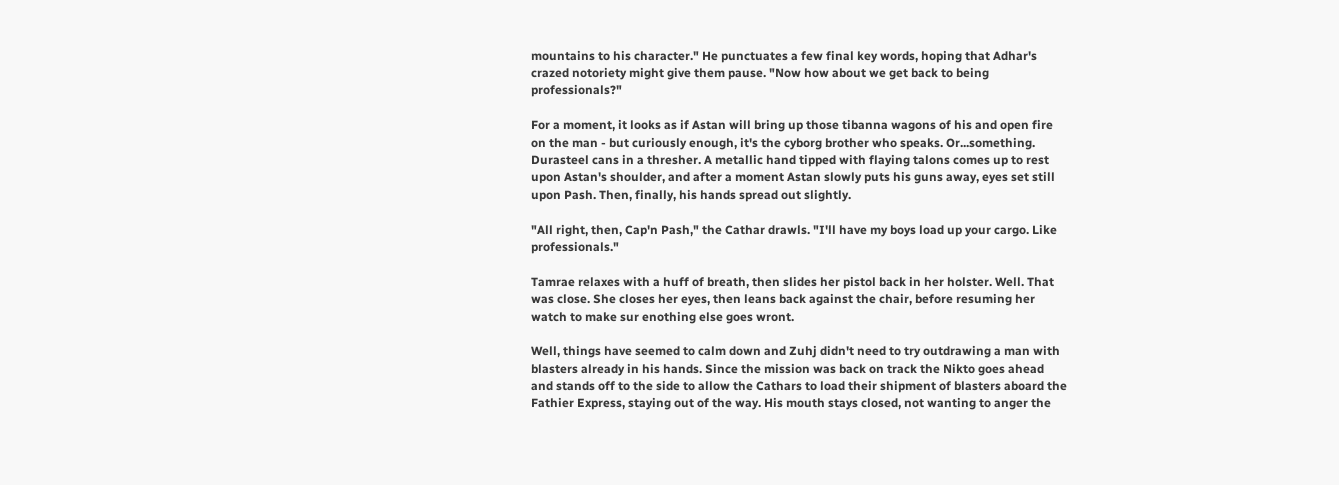mountains to his character." He punctuates a few final key words, hoping that Adhar's crazed notoriety might give them pause. "Now how about we get back to being professionals?"

For a moment, it looks as if Astan will bring up those tibanna wagons of his and open fire on the man - but curiously enough, it's the cyborg brother who speaks. Or...something. Durasteel cans in a thresher. A metallic hand tipped with flaying talons comes up to rest upon Astan's shoulder, and after a moment Astan slowly puts his guns away, eyes set still upon Pash. Then, finally, his hands spread out slightly.

"All right, then, Cap'n Pash," the Cathar drawls. "I'll have my boys load up your cargo. Like professionals."

Tamrae relaxes with a huff of breath, then slides her pistol back in her holster. Well. That was close. She closes her eyes, then leans back against the chair, before resuming her watch to make sur enothing else goes wront.

Well, things have seemed to calm down and Zuhj didn't need to try outdrawing a man with blasters already in his hands. Since the mission was back on track the Nikto goes ahead and stands off to the side to allow the Cathars to load their shipment of blasters aboard the Fathier Express, staying out of the way. His mouth stays closed, not wanting to anger the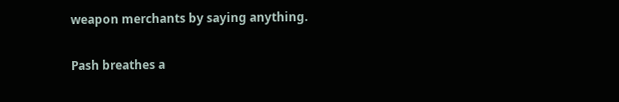weapon merchants by saying anything.

Pash breathes a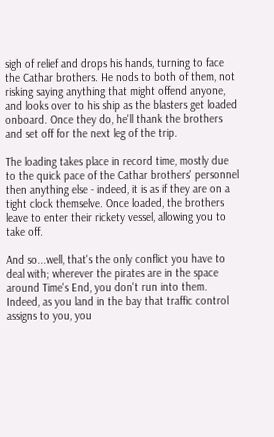sigh of relief and drops his hands, turning to face the Cathar brothers. He nods to both of them, not risking saying anything that might offend anyone, and looks over to his ship as the blasters get loaded onboard. Once they do, he'll thank the brothers and set off for the next leg of the trip.

The loading takes place in record time, mostly due to the quick pace of the Cathar brothers' personnel then anything else - indeed, it is as if they are on a tight clock themselve. Once loaded, the brothers leave to enter their rickety vessel, allowing you to take off.

And so...well, that's the only conflict you have to deal with; wherever the pirates are in the space around Time's End, you don't run into them. Indeed, as you land in the bay that traffic control assigns to you, you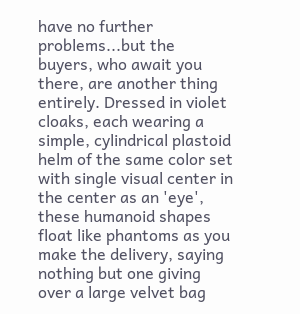have no further problems...but the buyers, who await you there, are another thing entirely. Dressed in violet cloaks, each wearing a simple, cylindrical plastoid helm of the same color set with single visual center in the center as an 'eye', these humanoid shapes float like phantoms as you make the delivery, saying nothing but one giving over a large velvet bag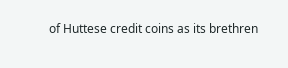of Huttese credit coins as its brethren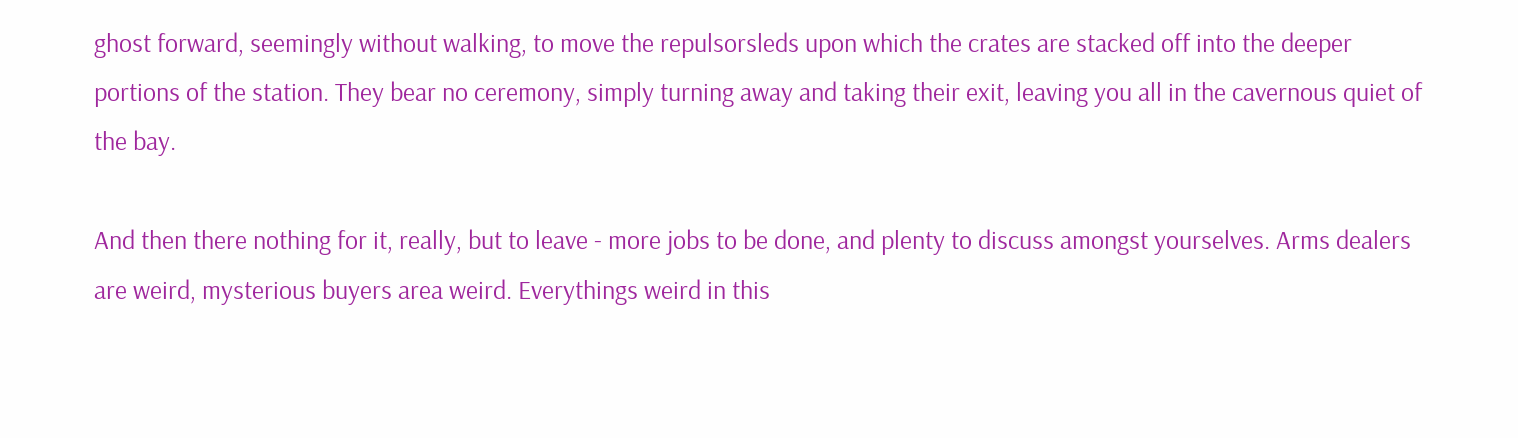ghost forward, seemingly without walking, to move the repulsorsleds upon which the crates are stacked off into the deeper portions of the station. They bear no ceremony, simply turning away and taking their exit, leaving you all in the cavernous quiet of the bay.

And then there nothing for it, really, but to leave - more jobs to be done, and plenty to discuss amongst yourselves. Arms dealers are weird, mysterious buyers area weird. Everythings weird in this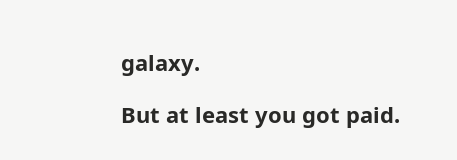galaxy.

But at least you got paid.